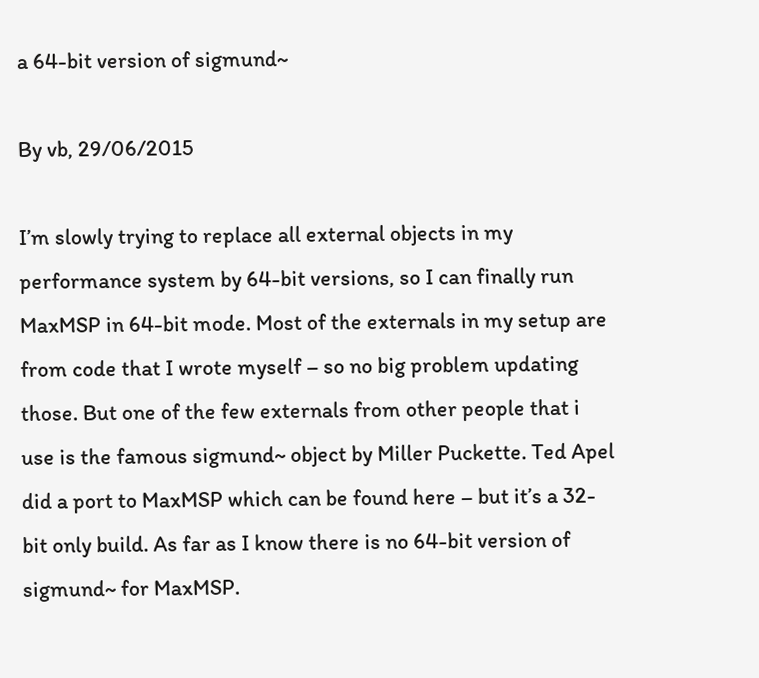a 64-bit version of sigmund~

By vb, 29/06/2015

I’m slowly trying to replace all external objects in my performance system by 64-bit versions, so I can finally run MaxMSP in 64-bit mode. Most of the externals in my setup are from code that I wrote myself – so no big problem updating those. But one of the few externals from other people that i use is the famous sigmund~ object by Miller Puckette. Ted Apel did a port to MaxMSP which can be found here – but it’s a 32-bit only build. As far as I know there is no 64-bit version of sigmund~ for MaxMSP.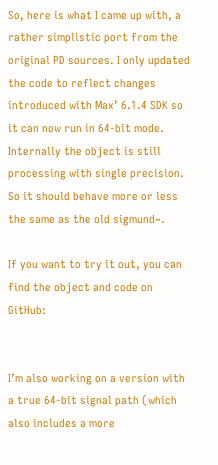So, here is what I came up with, a rather simplistic port from the original PD sources. I only updated the code to reflect changes introduced with Max’ 6.1.4 SDK so it can now run in 64-bit mode. Internally the object is still processing with single precision. So it should behave more or less the same as the old sigmund~.

If you want to try it out, you can find the object and code on GitHub:


I’m also working on a version with a true 64-bit signal path (which also includes a more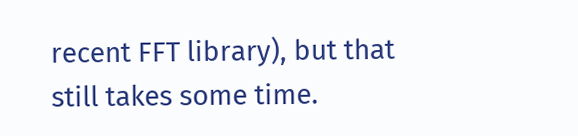recent FFT library), but that still takes some time.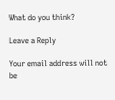What do you think?

Leave a Reply

Your email address will not be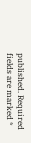published. Required fields are marked *